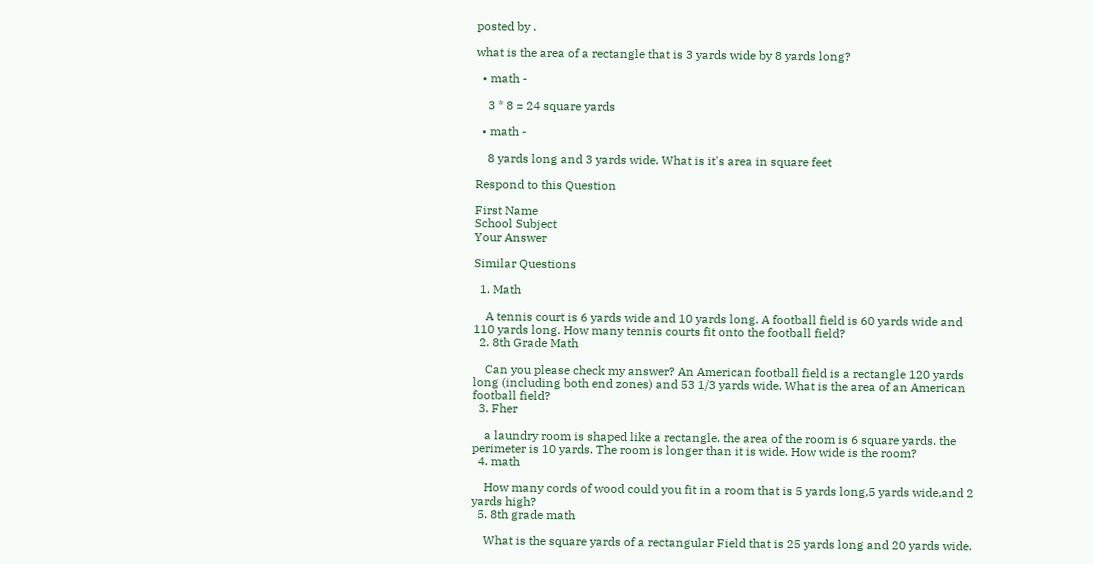posted by .

what is the area of a rectangle that is 3 yards wide by 8 yards long?

  • math -

    3 * 8 = 24 square yards

  • math -

    8 yards long and 3 yards wide. What is it's area in square feet

Respond to this Question

First Name
School Subject
Your Answer

Similar Questions

  1. Math

    A tennis court is 6 yards wide and 10 yards long. A football field is 60 yards wide and 110 yards long. How many tennis courts fit onto the football field?
  2. 8th Grade Math

    Can you please check my answer? An American football field is a rectangle 120 yards long (including both end zones) and 53 1/3 yards wide. What is the area of an American football field?
  3. Fher

    a laundry room is shaped like a rectangle. the area of the room is 6 square yards. the perimeter is 10 yards. The room is longer than it is wide. How wide is the room?
  4. math

    How many cords of wood could you fit in a room that is 5 yards long,5 yards wide,and 2 yards high?
  5. 8th grade math

    What is the square yards of a rectangular Field that is 25 yards long and 20 yards wide.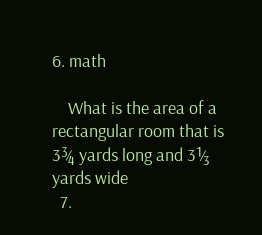6. math

    What is the area of a rectangular room that is 3¾ yards long and 3⅓ yards wide
  7.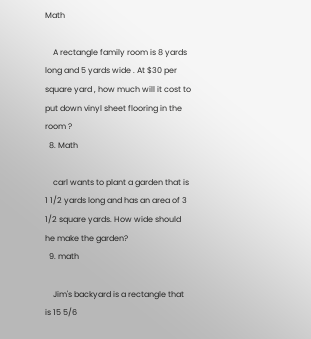Math

    A rectangle family room is 8 yards long and 5 yards wide . At $30 per square yard , how much will it cost to put down vinyl sheet flooring in the room ?
  8. Math

    carl wants to plant a garden that is 1 1/2 yards long and has an area of 3 1/2 square yards. How wide should he make the garden?
  9. math

    Jim's backyard is a rectangle that is 15 5/6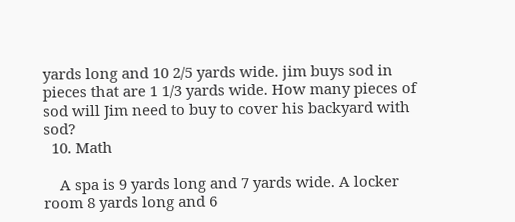yards long and 10 2/5 yards wide. jim buys sod in pieces that are 1 1/3 yards wide. How many pieces of sod will Jim need to buy to cover his backyard with sod?
  10. Math

    A spa is 9 yards long and 7 yards wide. A locker room 8 yards long and 6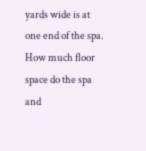yards wide is at one end of the spa. How much floor space do the spa and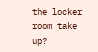the locker room take up?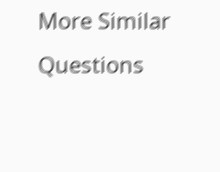More Similar Questions